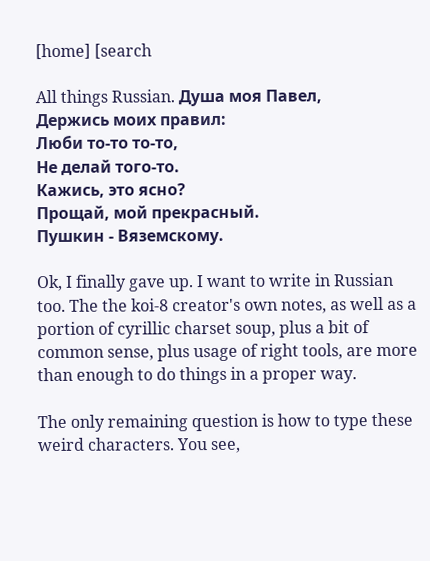[home] [search

All things Russian. Душа моя Павел,
Держись моих правил:
Люби то-то то-то,
Не делай того-то.
Кажись, это ясно?
Прощай, мой прекрасный.
Пушкин - Вяземскому.

Ok, I finally gave up. I want to write in Russian too. The the koi-8 creator's own notes, as well as a portion of cyrillic charset soup, plus a bit of common sense, plus usage of right tools, are more than enough to do things in a proper way.

The only remaining question is how to type these weird characters. You see,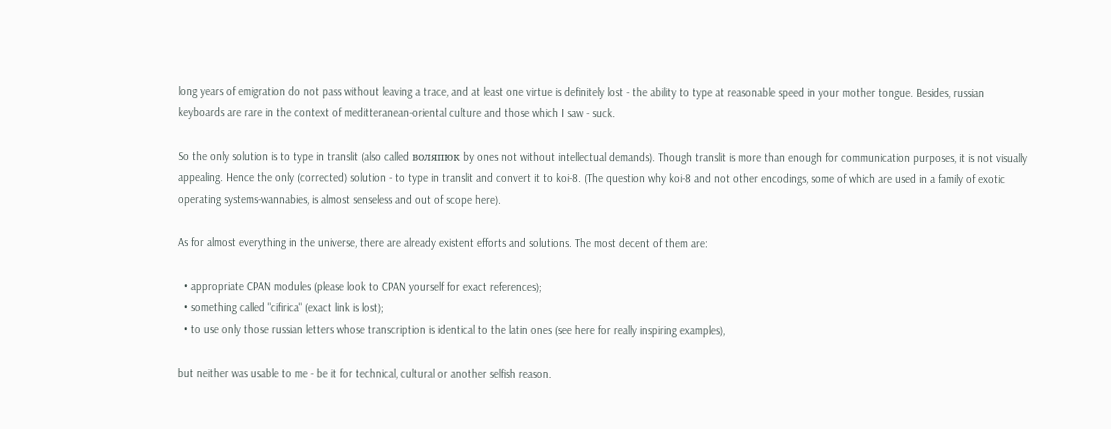long years of emigration do not pass without leaving a trace, and at least one virtue is definitely lost - the ability to type at reasonable speed in your mother tongue. Besides, russian keyboards are rare in the context of meditteranean-oriental culture and those which I saw - suck.

So the only solution is to type in translit (also called воляпюк by ones not without intellectual demands). Though translit is more than enough for communication purposes, it is not visually appealing. Hence the only (corrected) solution - to type in translit and convert it to koi-8. (The question why koi-8 and not other encodings, some of which are used in a family of exotic operating systems-wannabies, is almost senseless and out of scope here).

As for almost everything in the universe, there are already existent efforts and solutions. The most decent of them are:

  • appropriate CPAN modules (please look to CPAN yourself for exact references);
  • something called "cifirica" (exact link is lost);
  • to use only those russian letters whose transcription is identical to the latin ones (see here for really inspiring examples),

but neither was usable to me - be it for technical, cultural or another selfish reason.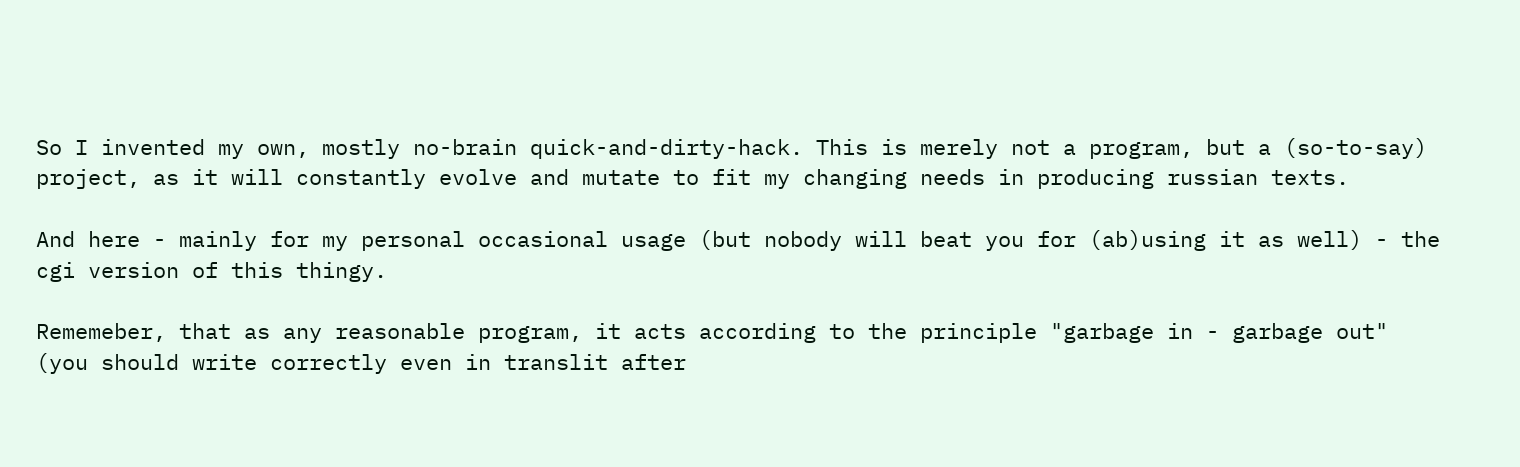So I invented my own, mostly no-brain quick-and-dirty-hack. This is merely not a program, but a (so-to-say) project, as it will constantly evolve and mutate to fit my changing needs in producing russian texts.

And here - mainly for my personal occasional usage (but nobody will beat you for (ab)using it as well) - the cgi version of this thingy.

Rememeber, that as any reasonable program, it acts according to the principle "garbage in - garbage out" (you should write correctly even in translit after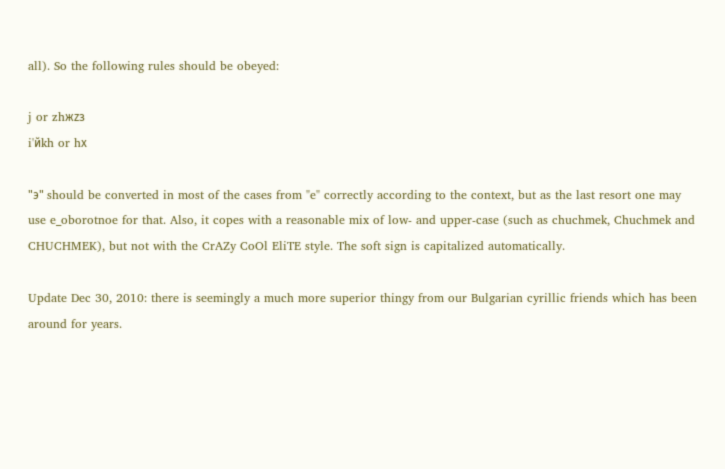all). So the following rules should be obeyed:

j or zhжzз
i'йkh or hх

"э" should be converted in most of the cases from "e" correctly according to the context, but as the last resort one may use e_oborotnoe for that. Also, it copes with a reasonable mix of low- and upper-case (such as chuchmek, Chuchmek and CHUCHMEK), but not with the CrAZy CoOl EliTE style. The soft sign is capitalized automatically.

Update Dec 30, 2010: there is seemingly a much more superior thingy from our Bulgarian cyrillic friends which has been around for years.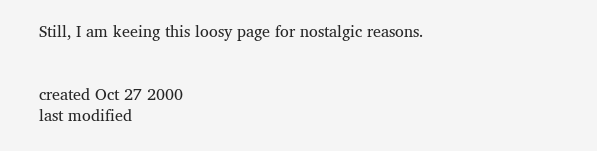Still, I am keeing this loosy page for nostalgic reasons.


created Oct 27 2000
last modified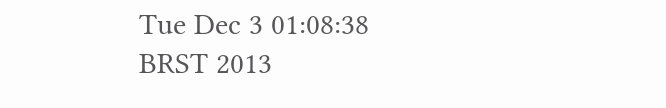Tue Dec 3 01:08:38 BRST 2013